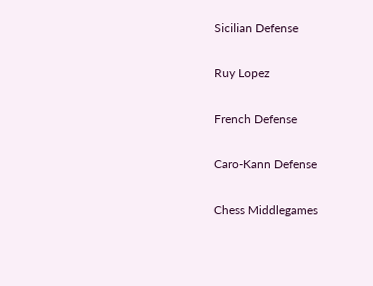Sicilian Defense

Ruy Lopez

French Defense

Caro-Kann Defense

Chess Middlegames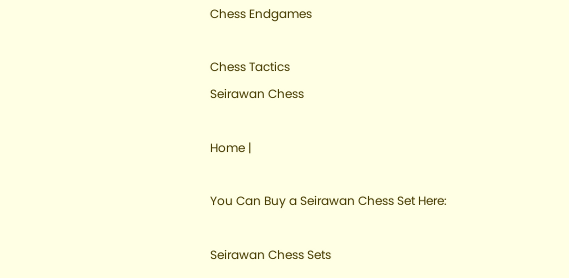Chess Endgames

Chess Tactics
Seirawan Chess

Home |

You Can Buy a Seirawan Chess Set Here:

Seirawan Chess Sets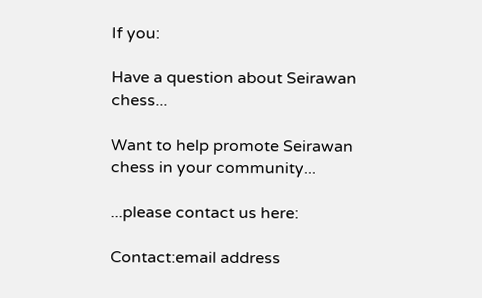If you:

Have a question about Seirawan chess...

Want to help promote Seirawan chess in your community...

...please contact us here:

Contact:email address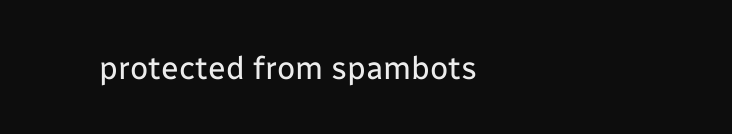protected from spambots